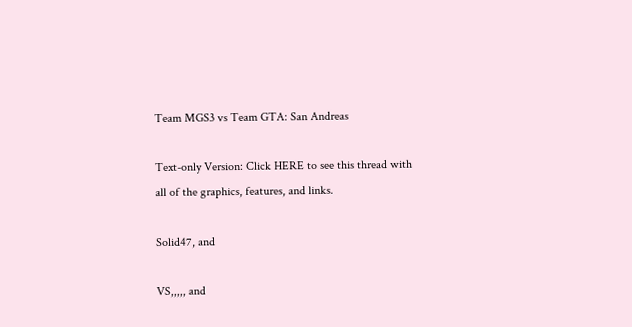Team MGS3 vs Team GTA: San Andreas

Text-only Version: Click HERE to see this thread with all of the graphics, features, and links.

Solid47, and

VS,,,,, and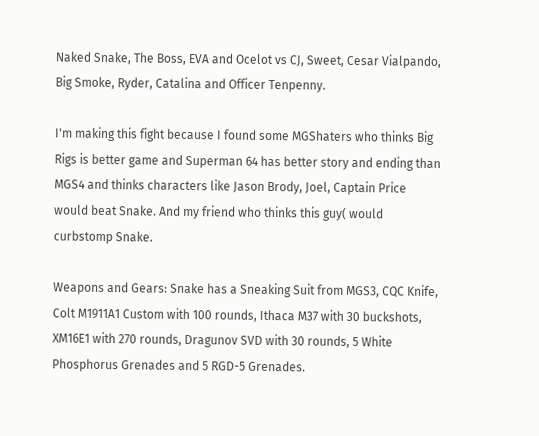Naked Snake, The Boss, EVA and Ocelot vs CJ, Sweet, Cesar Vialpando, Big Smoke, Ryder, Catalina and Officer Tenpenny.

I'm making this fight because I found some MGShaters who thinks Big Rigs is better game and Superman 64 has better story and ending than MGS4 and thinks characters like Jason Brody, Joel, Captain Price would beat Snake. And my friend who thinks this guy( would curbstomp Snake.

Weapons and Gears: Snake has a Sneaking Suit from MGS3, CQC Knife, Colt M1911A1 Custom with 100 rounds, Ithaca M37 with 30 buckshots, XM16E1 with 270 rounds, Dragunov SVD with 30 rounds, 5 White Phosphorus Grenades and 5 RGD-5 Grenades.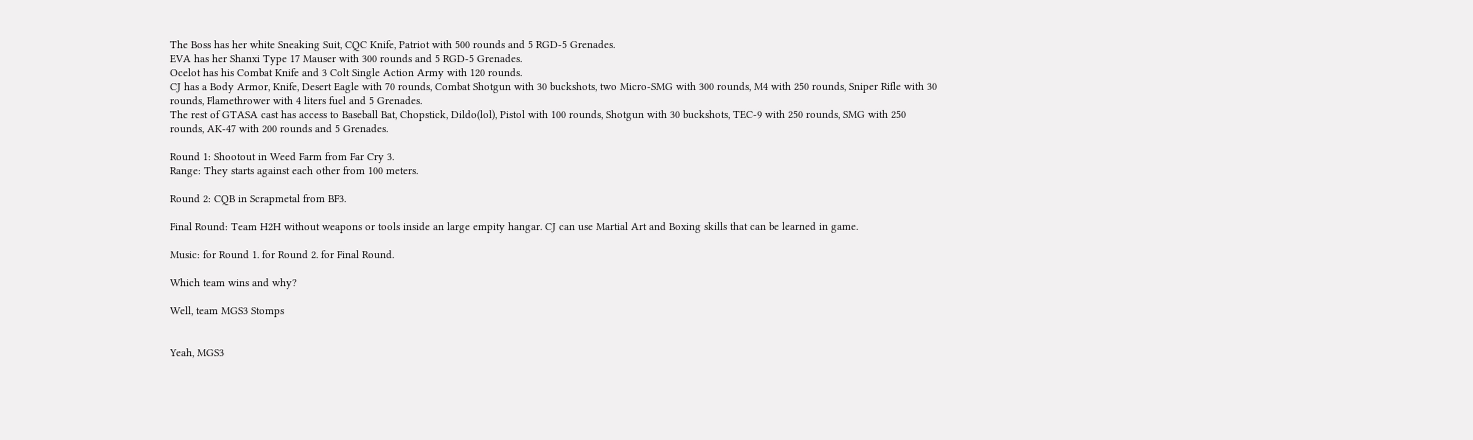The Boss has her white Sneaking Suit, CQC Knife, Patriot with 500 rounds and 5 RGD-5 Grenades.
EVA has her Shanxi Type 17 Mauser with 300 rounds and 5 RGD-5 Grenades.
Ocelot has his Combat Knife and 3 Colt Single Action Army with 120 rounds.
CJ has a Body Armor, Knife, Desert Eagle with 70 rounds, Combat Shotgun with 30 buckshots, two Micro-SMG with 300 rounds, M4 with 250 rounds, Sniper Rifle with 30 rounds, Flamethrower with 4 liters fuel and 5 Grenades.
The rest of GTASA cast has access to Baseball Bat, Chopstick, Dildo(lol), Pistol with 100 rounds, Shotgun with 30 buckshots, TEC-9 with 250 rounds, SMG with 250 rounds, AK-47 with 200 rounds and 5 Grenades.

Round 1: Shootout in Weed Farm from Far Cry 3.
Range: They starts against each other from 100 meters.

Round 2: CQB in Scrapmetal from BF3.

Final Round: Team H2H without weapons or tools inside an large empity hangar. CJ can use Martial Art and Boxing skills that can be learned in game.

Music: for Round 1. for Round 2. for Final Round.

Which team wins and why?

Well, team MGS3 Stomps


Yeah, MGS3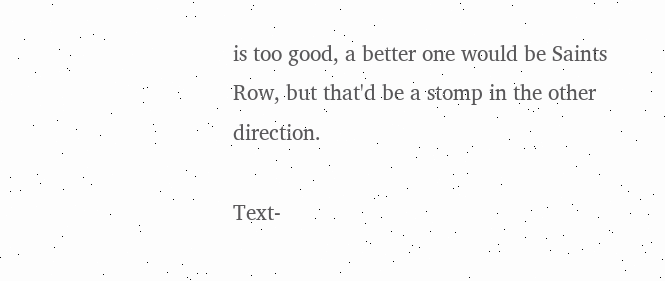is too good, a better one would be Saints Row, but that'd be a stomp in the other direction.

Text-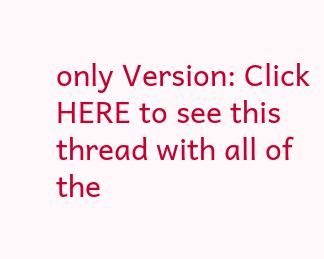only Version: Click HERE to see this thread with all of the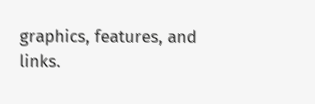graphics, features, and links.